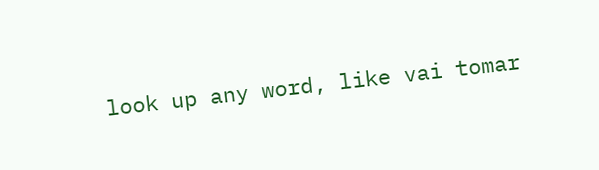look up any word, like vai tomar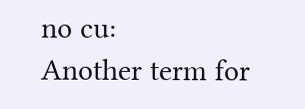no cu:
Another term for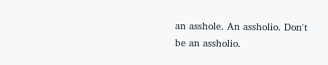an asshole. An assholio. Don't be an assholio.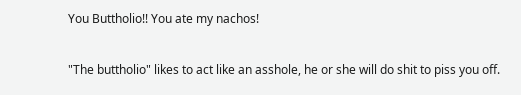You Buttholio!! You ate my nachos!

"The buttholio" likes to act like an asshole, he or she will do shit to piss you off.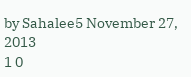by Sahalee5 November 27, 2013
1 0